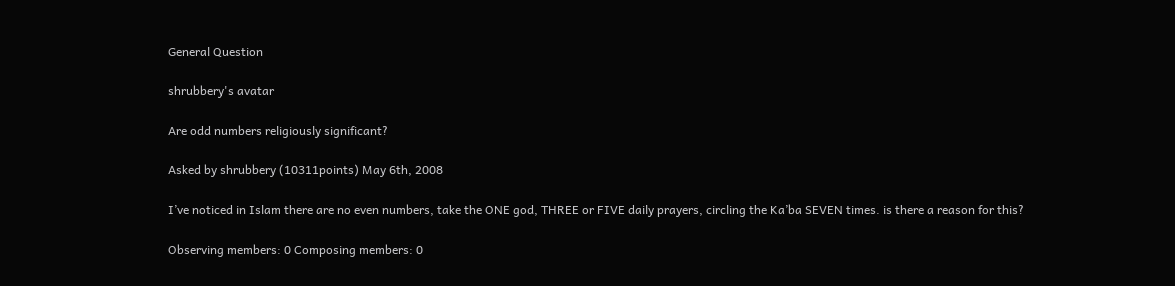General Question

shrubbery's avatar

Are odd numbers religiously significant?

Asked by shrubbery (10311points) May 6th, 2008

I’ve noticed in Islam there are no even numbers, take the ONE god, THREE or FIVE daily prayers, circling the Ka’ba SEVEN times. is there a reason for this?

Observing members: 0 Composing members: 0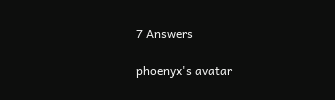7 Answers

phoenyx's avatar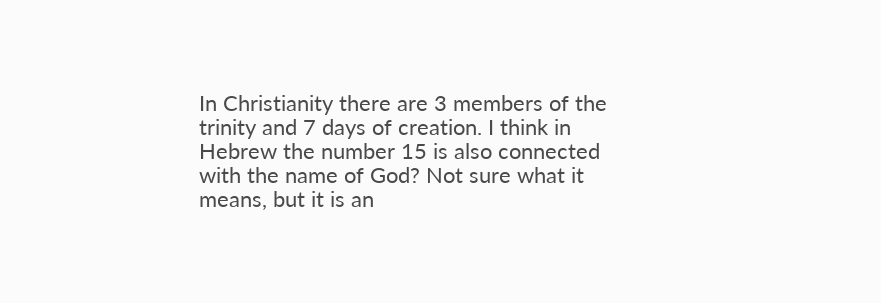In Christianity there are 3 members of the trinity and 7 days of creation. I think in Hebrew the number 15 is also connected with the name of God? Not sure what it means, but it is an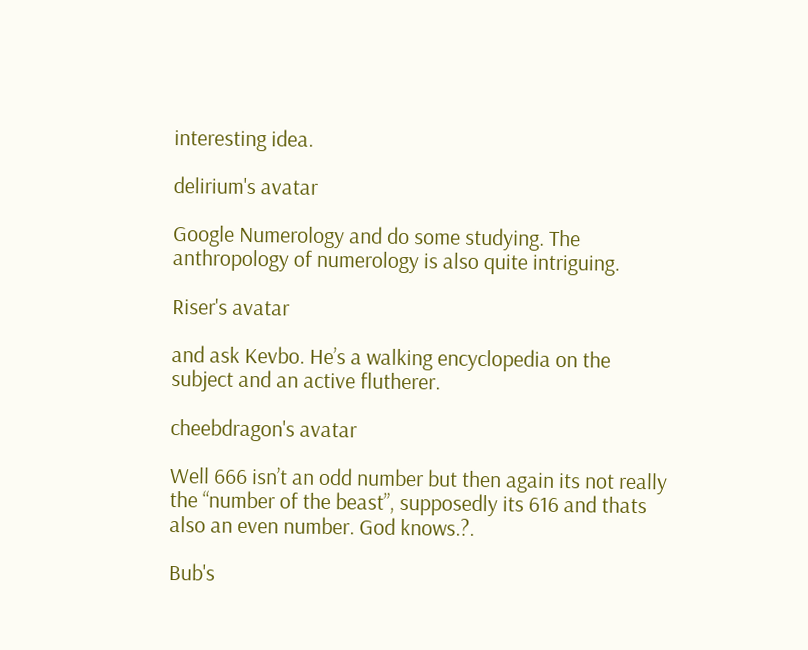interesting idea.

delirium's avatar

Google Numerology and do some studying. The anthropology of numerology is also quite intriguing.

Riser's avatar

and ask Kevbo. He’s a walking encyclopedia on the subject and an active flutherer.

cheebdragon's avatar

Well 666 isn’t an odd number but then again its not really the “number of the beast”, supposedly its 616 and thats also an even number. God knows.?.

Bub's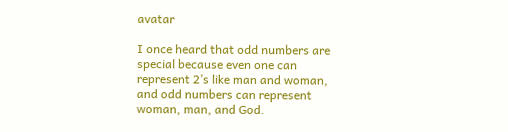avatar

I once heard that odd numbers are special because even one can represent 2’s like man and woman, and odd numbers can represent woman, man, and God.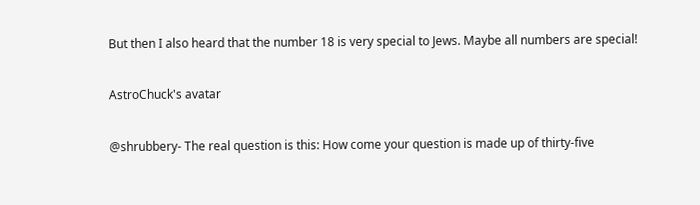But then I also heard that the number 18 is very special to Jews. Maybe all numbers are special!

AstroChuck's avatar

@shrubbery- The real question is this: How come your question is made up of thirty-five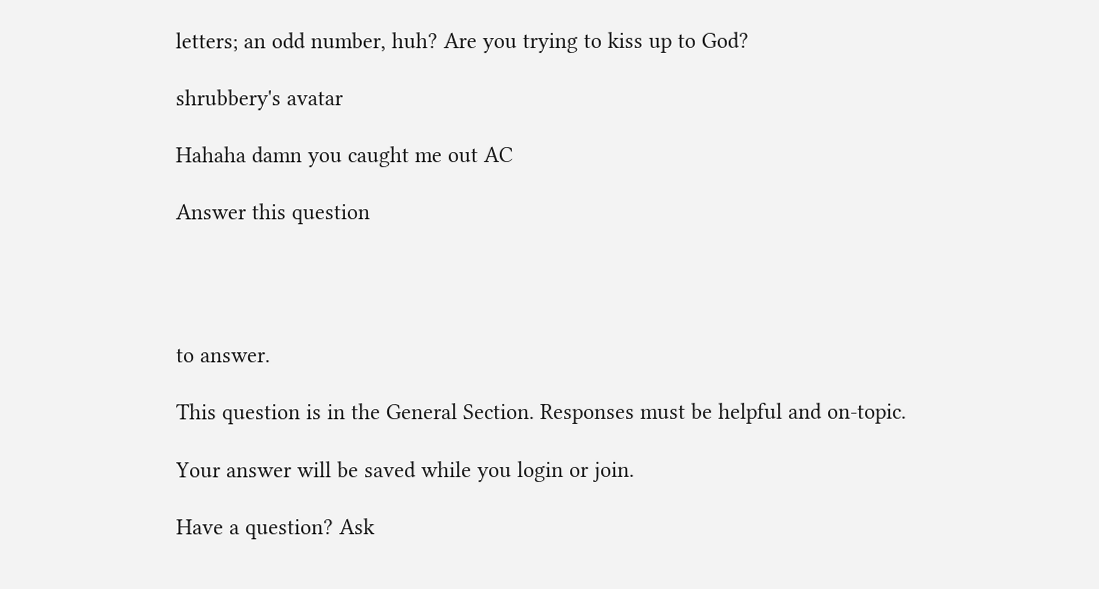letters; an odd number, huh? Are you trying to kiss up to God?

shrubbery's avatar

Hahaha damn you caught me out AC

Answer this question




to answer.

This question is in the General Section. Responses must be helpful and on-topic.

Your answer will be saved while you login or join.

Have a question? Ask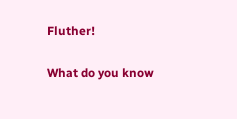Fluther!

What do you know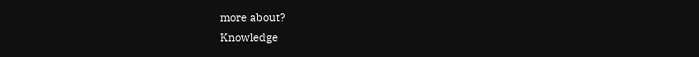more about?
Knowledge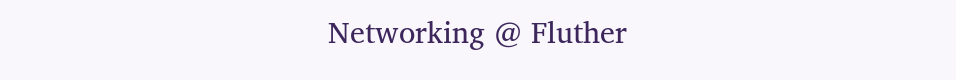Networking @ Fluther